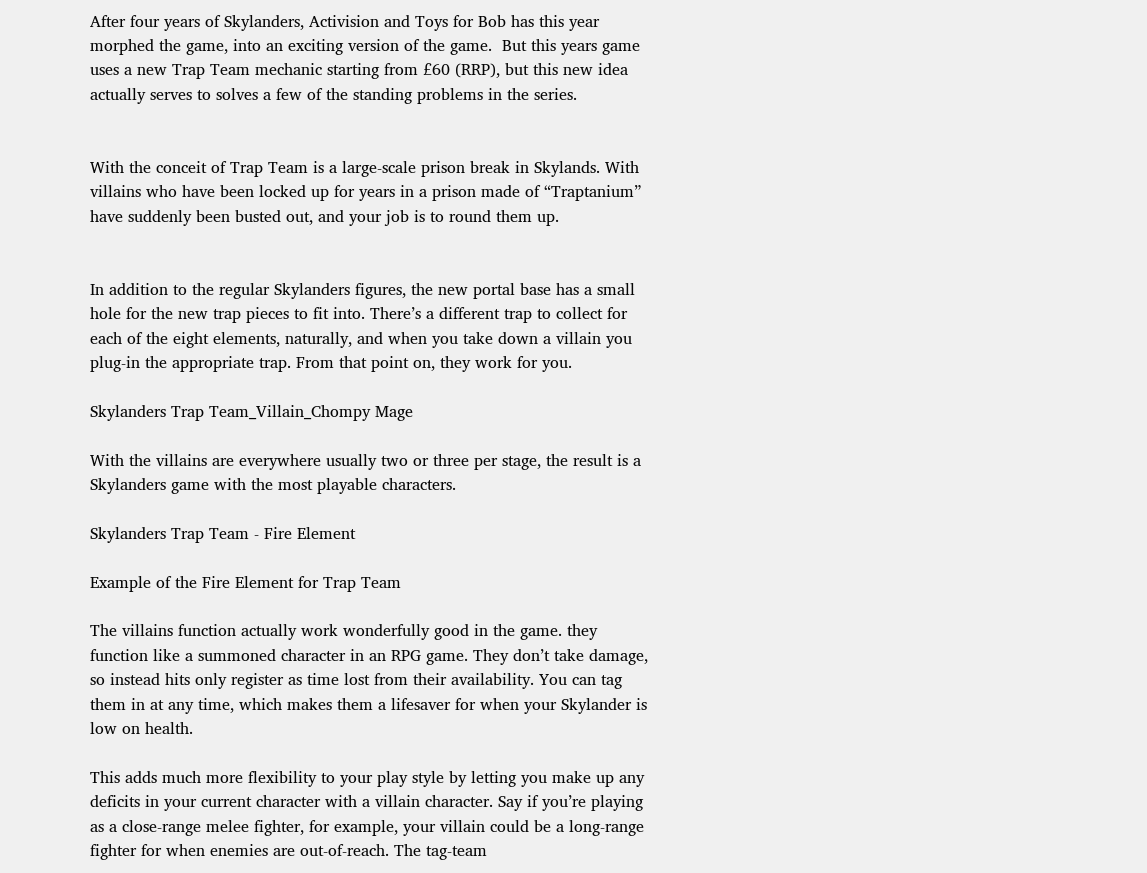After four years of Skylanders, Activision and Toys for Bob has this year morphed the game, into an exciting version of the game.  But this years game uses a new Trap Team mechanic starting from £60 (RRP), but this new idea actually serves to solves a few of the standing problems in the series.


With the conceit of Trap Team is a large-scale prison break in Skylands. With villains who have been locked up for years in a prison made of “Traptanium” have suddenly been busted out, and your job is to round them up.


In addition to the regular Skylanders figures, the new portal base has a small hole for the new trap pieces to fit into. There’s a different trap to collect for each of the eight elements, naturally, and when you take down a villain you plug-in the appropriate trap. From that point on, they work for you.

Skylanders Trap Team_Villain_Chompy Mage

With the villains are everywhere usually two or three per stage, the result is a Skylanders game with the most playable characters.

Skylanders Trap Team - Fire Element

Example of the Fire Element for Trap Team

The villains function actually work wonderfully good in the game. they function like a summoned character in an RPG game. They don’t take damage, so instead hits only register as time lost from their availability. You can tag them in at any time, which makes them a lifesaver for when your Skylander is low on health.

This adds much more flexibility to your play style by letting you make up any deficits in your current character with a villain character. Say if you’re playing as a close-range melee fighter, for example, your villain could be a long-range fighter for when enemies are out-of-reach. The tag-team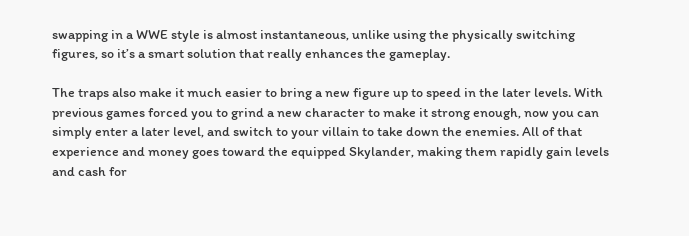swapping in a WWE style is almost instantaneous, unlike using the physically switching figures, so it’s a smart solution that really enhances the gameplay.

The traps also make it much easier to bring a new figure up to speed in the later levels. With previous games forced you to grind a new character to make it strong enough, now you can simply enter a later level, and switch to your villain to take down the enemies. All of that experience and money goes toward the equipped Skylander, making them rapidly gain levels and cash for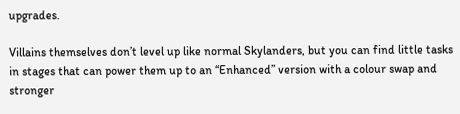upgrades.

Villains themselves don’t level up like normal Skylanders, but you can find little tasks in stages that can power them up to an “Enhanced” version with a colour swap and stronger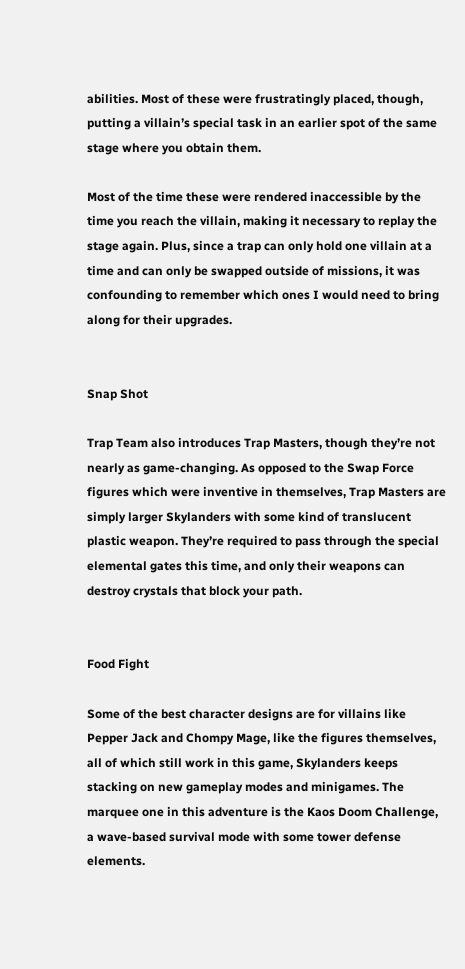abilities. Most of these were frustratingly placed, though, putting a villain’s special task in an earlier spot of the same stage where you obtain them.

Most of the time these were rendered inaccessible by the time you reach the villain, making it necessary to replay the stage again. Plus, since a trap can only hold one villain at a time and can only be swapped outside of missions, it was confounding to remember which ones I would need to bring along for their upgrades.


Snap Shot

Trap Team also introduces Trap Masters, though they’re not nearly as game-changing. As opposed to the Swap Force figures which were inventive in themselves, Trap Masters are simply larger Skylanders with some kind of translucent plastic weapon. They’re required to pass through the special elemental gates this time, and only their weapons can destroy crystals that block your path.


Food Fight

Some of the best character designs are for villains like Pepper Jack and Chompy Mage, like the figures themselves, all of which still work in this game, Skylanders keeps stacking on new gameplay modes and minigames. The marquee one in this adventure is the Kaos Doom Challenge, a wave-based survival mode with some tower defense elements.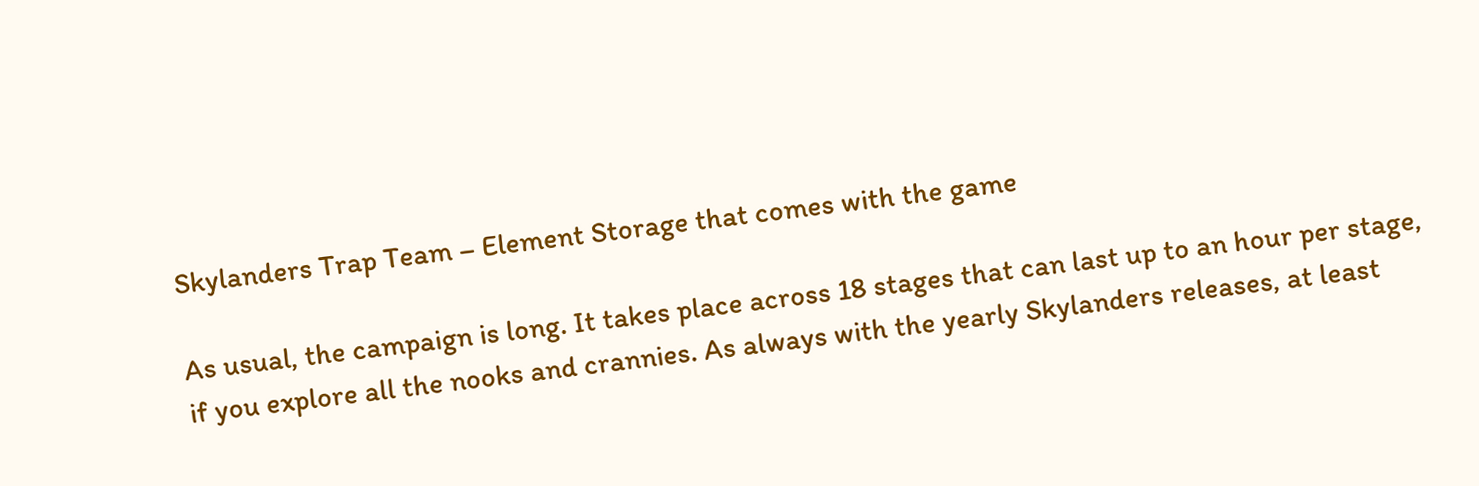Skylanders Trap Team – Element Storage that comes with the game

As usual, the campaign is long. It takes place across 18 stages that can last up to an hour per stage, if you explore all the nooks and crannies. As always with the yearly Skylanders releases, at least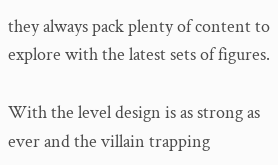they always pack plenty of content to explore with the latest sets of figures.

With the level design is as strong as ever and the villain trapping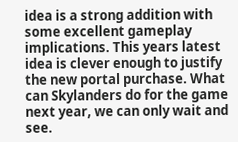idea is a strong addition with some excellent gameplay implications. This years latest idea is clever enough to justify the new portal purchase. What can Skylanders do for the game next year, we can only wait and see.